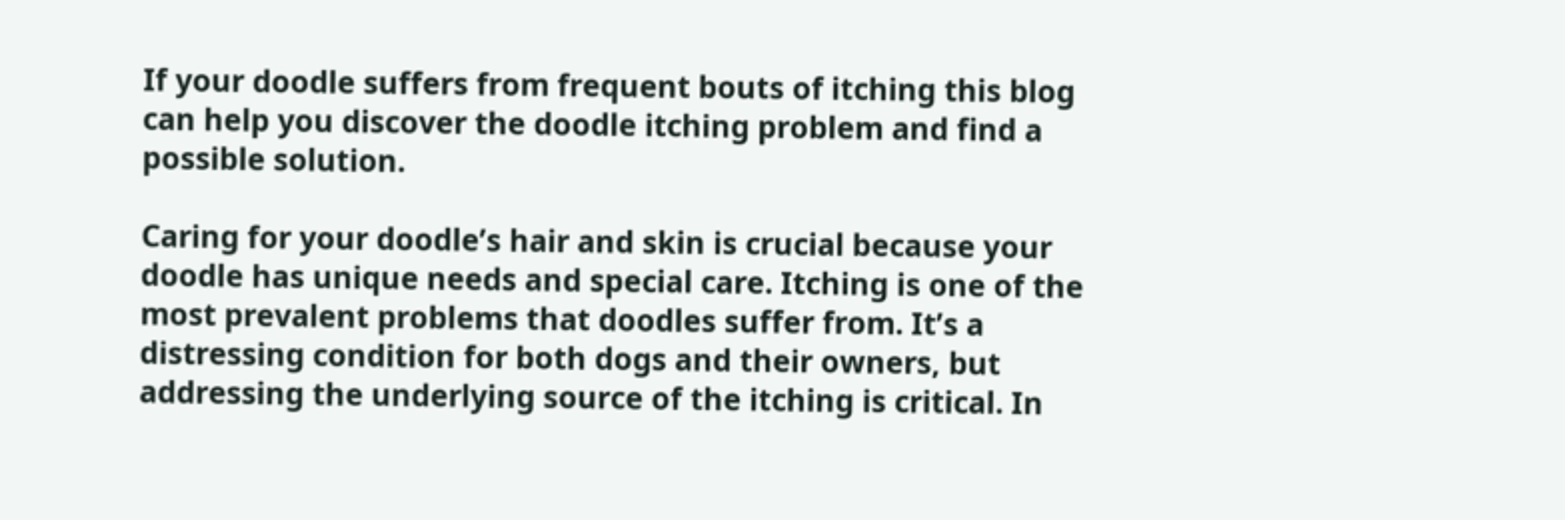If your doodle suffers from frequent bouts of itching this blog can help you discover the doodle itching problem and find a possible solution.

Caring for your doodle’s hair and skin is crucial because your doodle has unique needs and special care. Itching is one of the most prevalent problems that doodles suffer from. It’s a distressing condition for both dogs and their owners, but addressing the underlying source of the itching is critical. In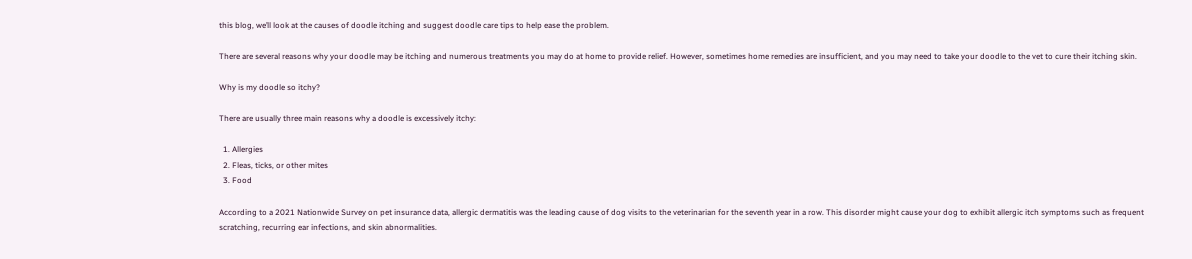this blog, we’ll look at the causes of doodle itching and suggest doodle care tips to help ease the problem.

There are several reasons why your doodle may be itching and numerous treatments you may do at home to provide relief. However, sometimes home remedies are insufficient, and you may need to take your doodle to the vet to cure their itching skin.

Why is my doodle so itchy?

There are usually three main reasons why a doodle is excessively itchy:

  1. Allergies
  2. Fleas, ticks, or other mites
  3. Food

According to a 2021 Nationwide Survey on pet insurance data, allergic dermatitis was the leading cause of dog visits to the veterinarian for the seventh year in a row. This disorder might cause your dog to exhibit allergic itch symptoms such as frequent scratching, recurring ear infections, and skin abnormalities.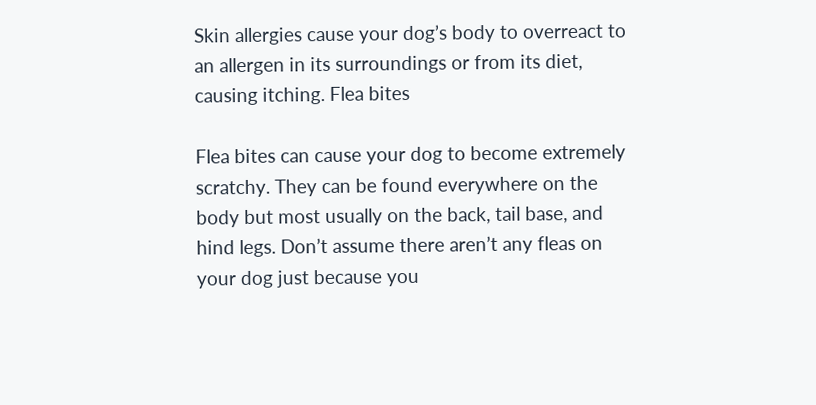Skin allergies cause your dog’s body to overreact to an allergen in its surroundings or from its diet, causing itching. Flea bites

Flea bites can cause your dog to become extremely scratchy. They can be found everywhere on the body but most usually on the back, tail base, and hind legs. Don’t assume there aren’t any fleas on your dog just because you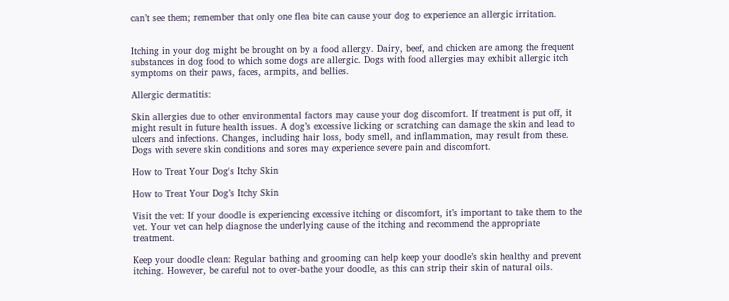can’t see them; remember that only one flea bite can cause your dog to experience an allergic irritation.


Itching in your dog might be brought on by a food allergy. Dairy, beef, and chicken are among the frequent substances in dog food to which some dogs are allergic. Dogs with food allergies may exhibit allergic itch symptoms on their paws, faces, armpits, and bellies.

Allergic dermatitis:

Skin allergies due to other environmental factors may cause your dog discomfort. If treatment is put off, it might result in future health issues. A dog’s excessive licking or scratching can damage the skin and lead to ulcers and infections. Changes, including hair loss, body smell, and inflammation, may result from these. Dogs with severe skin conditions and sores may experience severe pain and discomfort.

How to Treat Your Dog's Itchy Skin

How to Treat Your Dog’s Itchy Skin

Visit the vet: If your doodle is experiencing excessive itching or discomfort, it’s important to take them to the vet. Your vet can help diagnose the underlying cause of the itching and recommend the appropriate treatment.

Keep your doodle clean: Regular bathing and grooming can help keep your doodle’s skin healthy and prevent itching. However, be careful not to over-bathe your doodle, as this can strip their skin of natural oils.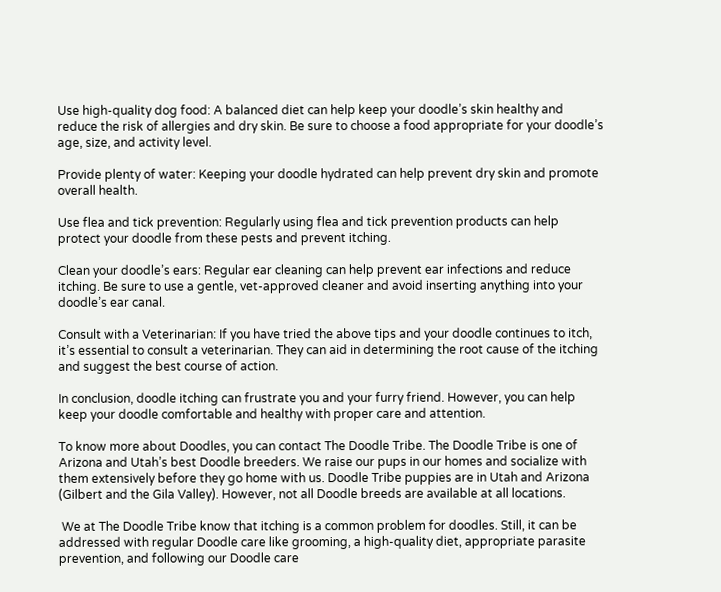Use high-quality dog food: A balanced diet can help keep your doodle’s skin healthy and reduce the risk of allergies and dry skin. Be sure to choose a food appropriate for your doodle’s age, size, and activity level.

Provide plenty of water: Keeping your doodle hydrated can help prevent dry skin and promote overall health.

Use flea and tick prevention: Regularly using flea and tick prevention products can help protect your doodle from these pests and prevent itching.

Clean your doodle’s ears: Regular ear cleaning can help prevent ear infections and reduce itching. Be sure to use a gentle, vet-approved cleaner and avoid inserting anything into your doodle’s ear canal.

Consult with a Veterinarian: If you have tried the above tips and your doodle continues to itch, it’s essential to consult a veterinarian. They can aid in determining the root cause of the itching and suggest the best course of action.

In conclusion, doodle itching can frustrate you and your furry friend. However, you can help keep your doodle comfortable and healthy with proper care and attention.

To know more about Doodles, you can contact The Doodle Tribe. The Doodle Tribe is one of Arizona and Utah’s best Doodle breeders. We raise our pups in our homes and socialize with them extensively before they go home with us. Doodle Tribe puppies are in Utah and Arizona (Gilbert and the Gila Valley). However, not all Doodle breeds are available at all locations.

 We at The Doodle Tribe know that itching is a common problem for doodles. Still, it can be addressed with regular Doodle care like grooming, a high-quality diet, appropriate parasite prevention, and following our Doodle care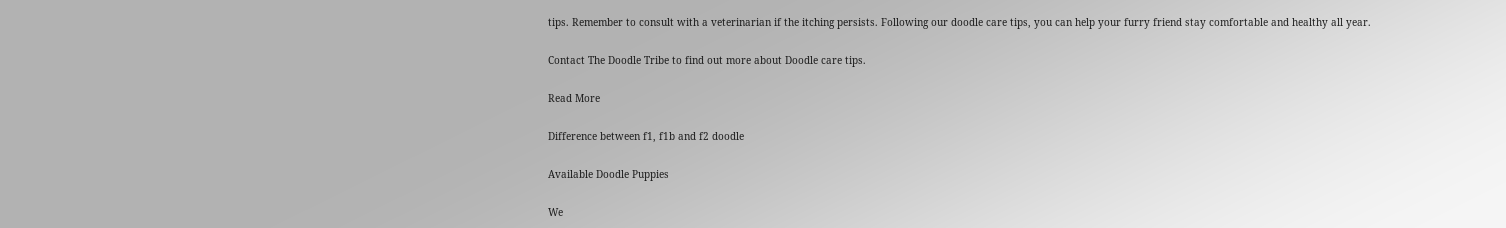tips. Remember to consult with a veterinarian if the itching persists. Following our doodle care tips, you can help your furry friend stay comfortable and healthy all year.

Contact The Doodle Tribe to find out more about Doodle care tips.

Read More

Difference between f1, f1b and f2 doodle

Available Doodle Puppies

We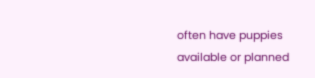often have puppies available or planned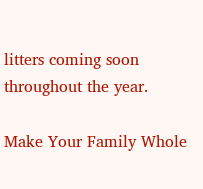litters coming soon throughout the year.

Make Your Family Whole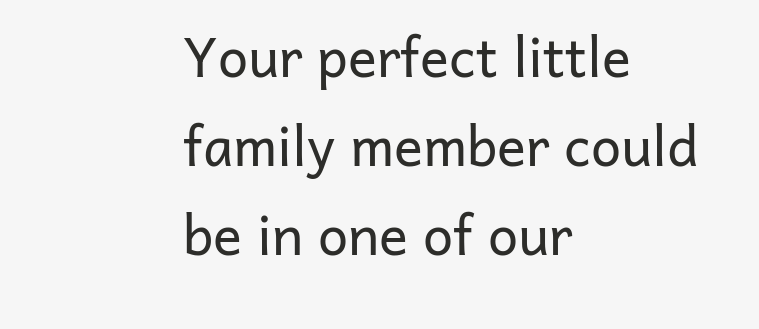Your perfect little family member could be in one of our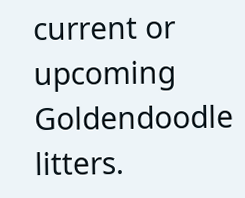current or upcoming Goldendoodle litters.